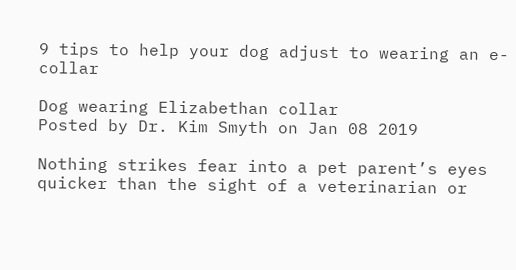9 tips to help your dog adjust to wearing an e-collar

Dog wearing Elizabethan collar
Posted by Dr. Kim Smyth on Jan 08 2019

Nothing strikes fear into a pet parent’s eyes quicker than the sight of a veterinarian or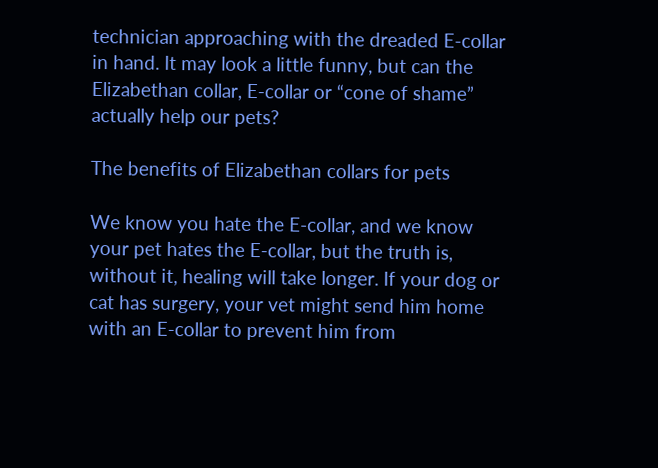technician approaching with the dreaded E-collar in hand. It may look a little funny, but can the Elizabethan collar, E-collar or “cone of shame” actually help our pets?

The benefits of Elizabethan collars for pets

We know you hate the E-collar, and we know your pet hates the E-collar, but the truth is, without it, healing will take longer. If your dog or cat has surgery, your vet might send him home with an E-collar to prevent him from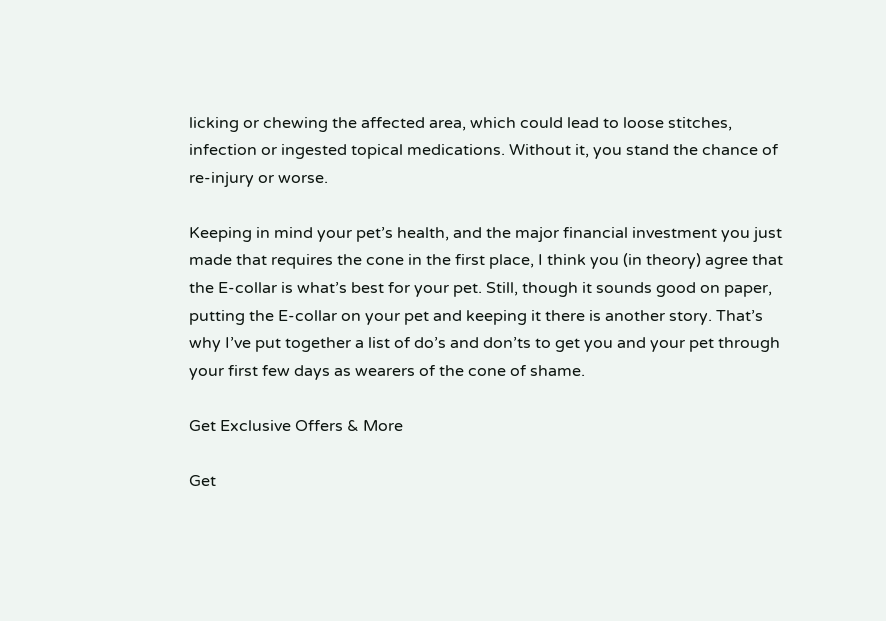licking or chewing the affected area, which could lead to loose stitches, infection or ingested topical medications. Without it, you stand the chance of re-injury or worse.

Keeping in mind your pet’s health, and the major financial investment you just made that requires the cone in the first place, I think you (in theory) agree that the E-collar is what’s best for your pet. Still, though it sounds good on paper, putting the E-collar on your pet and keeping it there is another story. That’s why I’ve put together a list of do’s and don’ts to get you and your pet through your first few days as wearers of the cone of shame.

Get Exclusive Offers & More

Get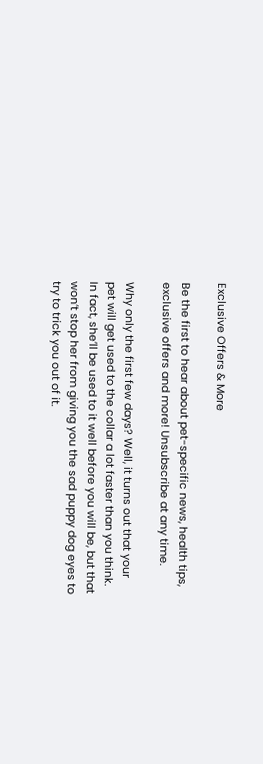Exclusive Offers & More

Be the first to hear about pet-specific news, health tips, exclusive offers and more! Unsubscribe at any time.

Why only the first few days? Well, it turns out that your pet will get used to the collar a lot faster than you think. In fact, she’ll be used to it well before you will be, but that won’t stop her from giving you the sad puppy dog eyes to try to trick you out of it.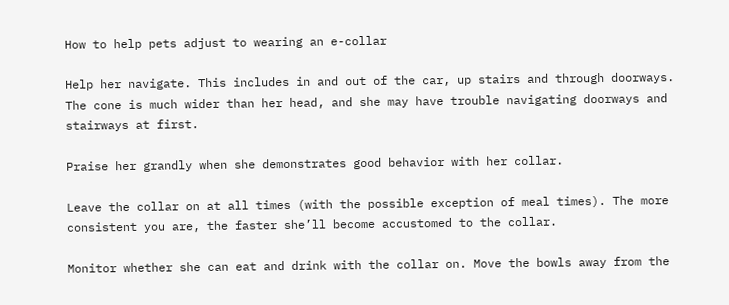How to help pets adjust to wearing an e-collar

Help her navigate. This includes in and out of the car, up stairs and through doorways. The cone is much wider than her head, and she may have trouble navigating doorways and stairways at first.

Praise her grandly when she demonstrates good behavior with her collar.

Leave the collar on at all times (with the possible exception of meal times). The more consistent you are, the faster she’ll become accustomed to the collar.

Monitor whether she can eat and drink with the collar on. Move the bowls away from the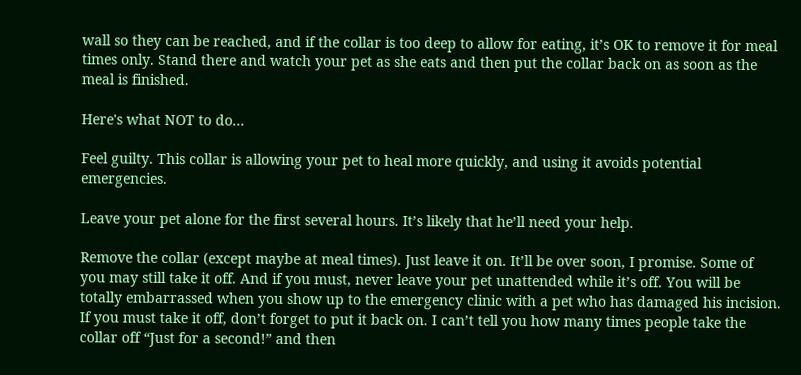wall so they can be reached, and if the collar is too deep to allow for eating, it’s OK to remove it for meal times only. Stand there and watch your pet as she eats and then put the collar back on as soon as the meal is finished.

Here's what NOT to do...

Feel guilty. This collar is allowing your pet to heal more quickly, and using it avoids potential emergencies.

Leave your pet alone for the first several hours. It’s likely that he’ll need your help.

Remove the collar (except maybe at meal times). Just leave it on. It’ll be over soon, I promise. Some of you may still take it off. And if you must, never leave your pet unattended while it’s off. You will be totally embarrassed when you show up to the emergency clinic with a pet who has damaged his incision. If you must take it off, don’t forget to put it back on. I can’t tell you how many times people take the collar off “Just for a second!” and then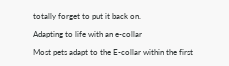totally forget to put it back on.

Adapting to life with an e-collar

Most pets adapt to the E-collar within the first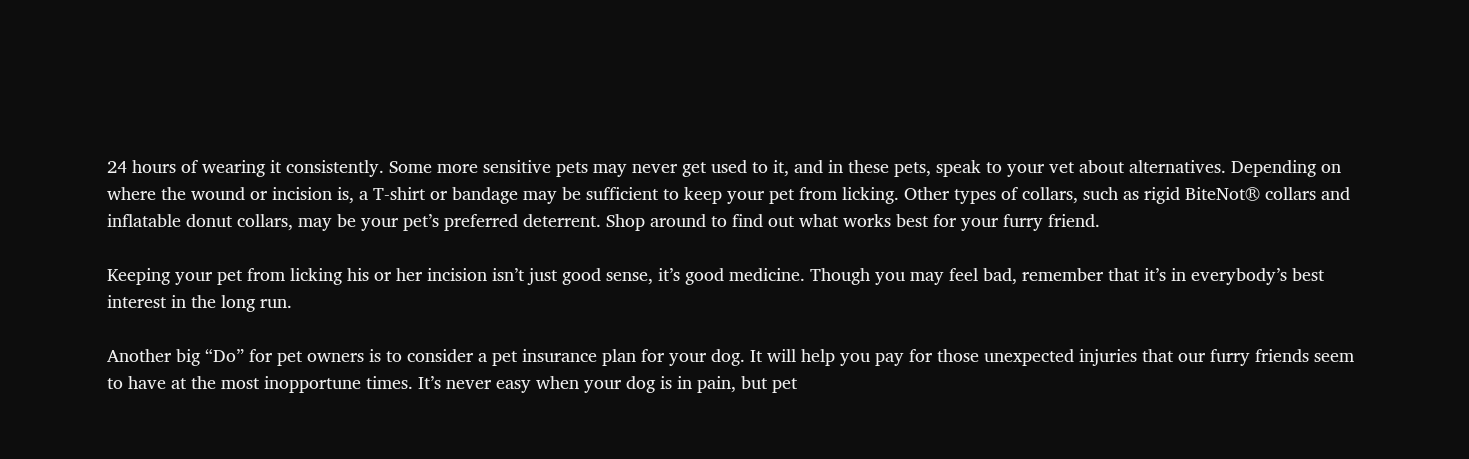24 hours of wearing it consistently. Some more sensitive pets may never get used to it, and in these pets, speak to your vet about alternatives. Depending on where the wound or incision is, a T-shirt or bandage may be sufficient to keep your pet from licking. Other types of collars, such as rigid BiteNot® collars and inflatable donut collars, may be your pet’s preferred deterrent. Shop around to find out what works best for your furry friend.

Keeping your pet from licking his or her incision isn’t just good sense, it’s good medicine. Though you may feel bad, remember that it’s in everybody’s best interest in the long run.

Another big “Do” for pet owners is to consider a pet insurance plan for your dog. It will help you pay for those unexpected injuries that our furry friends seem to have at the most inopportune times. It’s never easy when your dog is in pain, but pet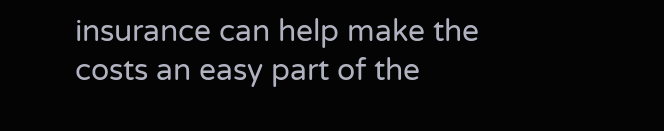insurance can help make the costs an easy part of the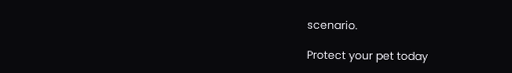scenario.

Protect your pet today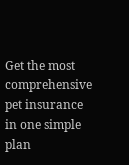Get the most comprehensive pet insurance in one simple plan